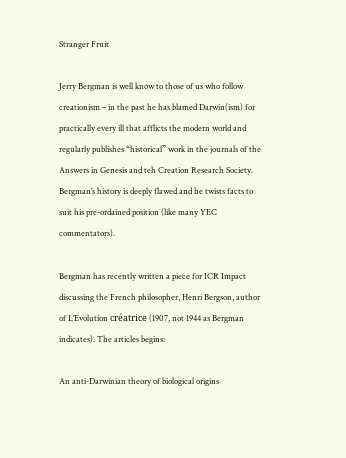Stranger Fruit

Jerry Bergman is well know to those of us who follow creationism – in the past he has blamed Darwin(ism) for practically every ill that afflicts the modern world and regularly publishes “historical” work in the journals of the Answers in Genesis and teh Creation Research Society. Bergman’s history is deeply flawed and he twists facts to suit his pre-ordained position (like many YEC commentators).

Bergman has recently written a piece for ICR Impact discussing the French philosopher, Henri Bergson, author of L’Evolution créatrice (1907, not 1944 as Bergman indicates). The articles begins:

An anti-Darwinian theory of biological origins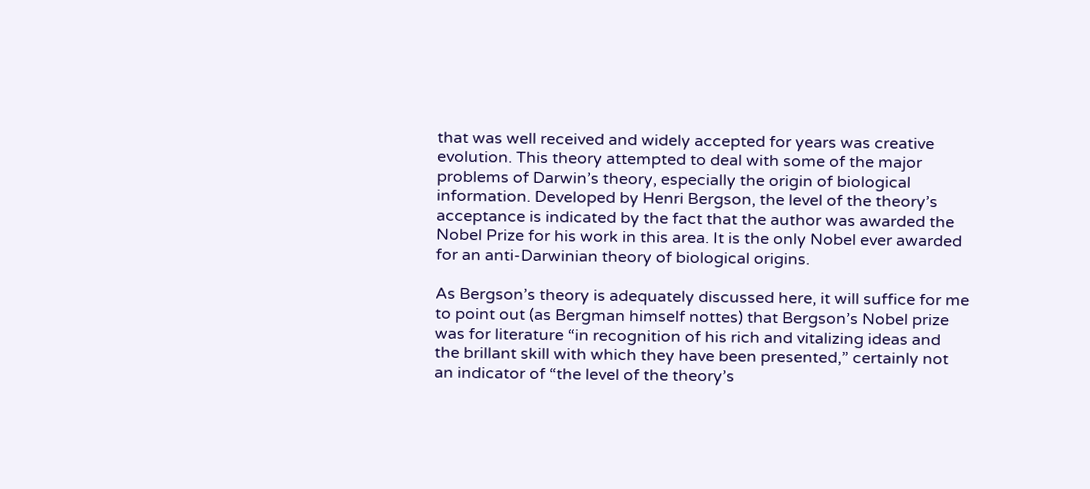that was well received and widely accepted for years was creative evolution. This theory attempted to deal with some of the major problems of Darwin’s theory, especially the origin of biological information. Developed by Henri Bergson, the level of the theory’s acceptance is indicated by the fact that the author was awarded the Nobel Prize for his work in this area. It is the only Nobel ever awarded for an anti-Darwinian theory of biological origins.

As Bergson’s theory is adequately discussed here, it will suffice for me to point out (as Bergman himself nottes) that Bergson’s Nobel prize was for literature “in recognition of his rich and vitalizing ideas and the brillant skill with which they have been presented,” certainly not an indicator of “the level of the theory’s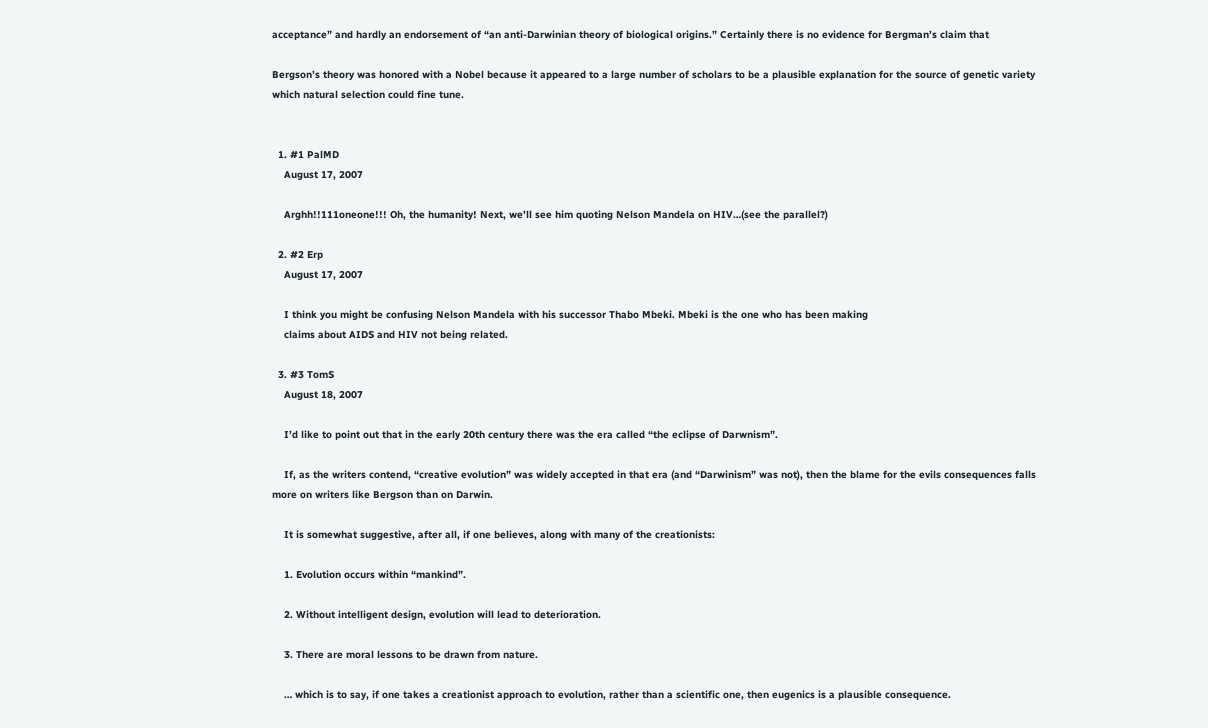acceptance” and hardly an endorsement of “an anti-Darwinian theory of biological origins.” Certainly there is no evidence for Bergman’s claim that

Bergson’s theory was honored with a Nobel because it appeared to a large number of scholars to be a plausible explanation for the source of genetic variety which natural selection could fine tune.


  1. #1 PalMD
    August 17, 2007

    Arghh!!111oneone!!! Oh, the humanity! Next, we’ll see him quoting Nelson Mandela on HIV…(see the parallel?)

  2. #2 Erp
    August 17, 2007

    I think you might be confusing Nelson Mandela with his successor Thabo Mbeki. Mbeki is the one who has been making
    claims about AIDS and HIV not being related.

  3. #3 TomS
    August 18, 2007

    I’d like to point out that in the early 20th century there was the era called “the eclipse of Darwnism”.

    If, as the writers contend, “creative evolution” was widely accepted in that era (and “Darwinism” was not), then the blame for the evils consequences falls more on writers like Bergson than on Darwin.

    It is somewhat suggestive, after all, if one believes, along with many of the creationists:

    1. Evolution occurs within “mankind”.

    2. Without intelligent design, evolution will lead to deterioration.

    3. There are moral lessons to be drawn from nature.

    … which is to say, if one takes a creationist approach to evolution, rather than a scientific one, then eugenics is a plausible consequence.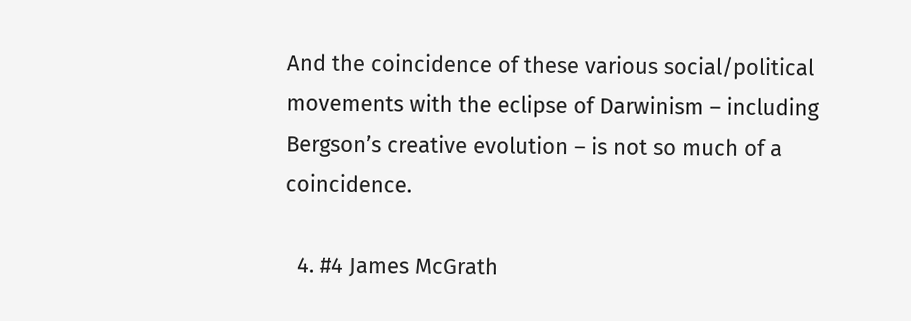And the coincidence of these various social/political movements with the eclipse of Darwinism – including Bergson’s creative evolution – is not so much of a coincidence.

  4. #4 James McGrath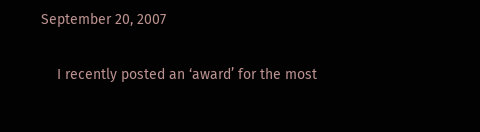September 20, 2007

    I recently posted an ‘award’ for the most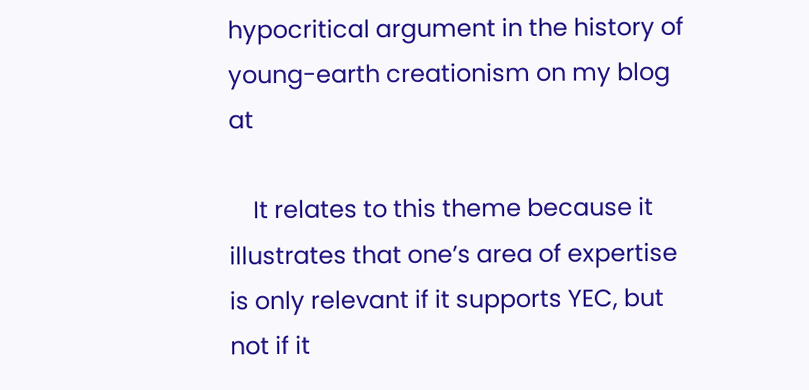hypocritical argument in the history of young-earth creationism on my blog at

    It relates to this theme because it illustrates that one’s area of expertise is only relevant if it supports YEC, but not if it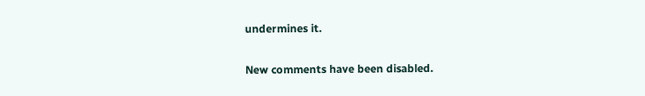undermines it.

New comments have been disabled.